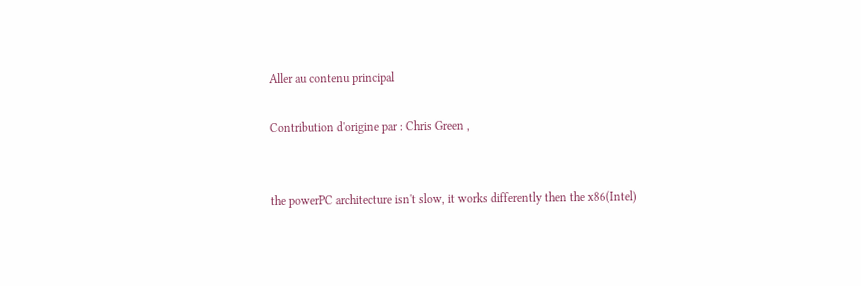Aller au contenu principal

Contribution d'origine par : Chris Green ,


the powerPC architecture isn't slow, it works differently then the x86(Intel)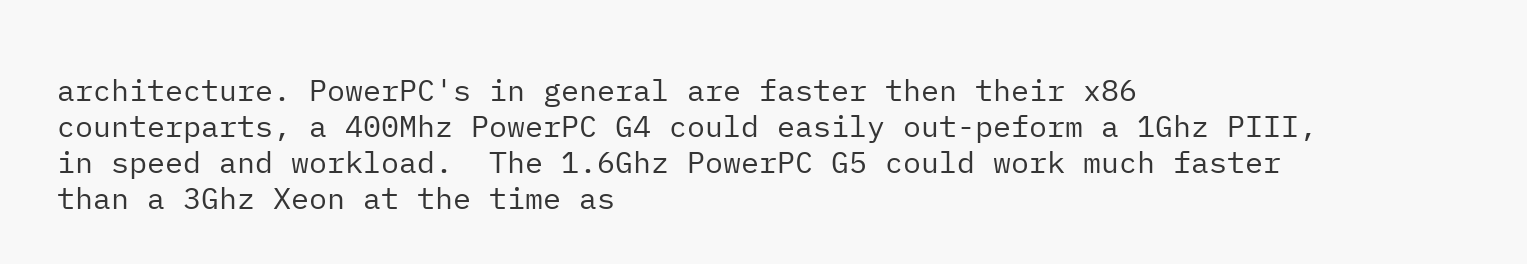architecture. PowerPC's in general are faster then their x86 counterparts, a 400Mhz PowerPC G4 could easily out-peform a 1Ghz PIII, in speed and workload.  The 1.6Ghz PowerPC G5 could work much faster than a 3Ghz Xeon at the time as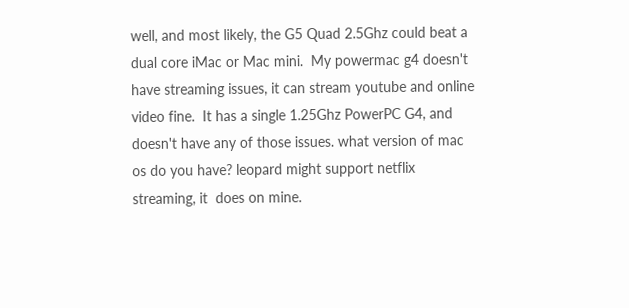well, and most likely, the G5 Quad 2.5Ghz could beat a dual core iMac or Mac mini.  My powermac g4 doesn't have streaming issues, it can stream youtube and online video fine.  It has a single 1.25Ghz PowerPC G4, and doesn't have any of those issues. what version of mac os do you have? leopard might support netflix streaming, it  does on mine.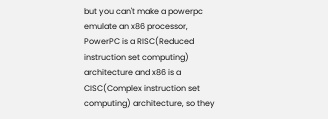but you can't make a powerpc emulate an x86 processor, PowerPC is a RISC(Reduced instruction set computing) architecture and x86 is a CISC(Complex instruction set computing) architecture, so they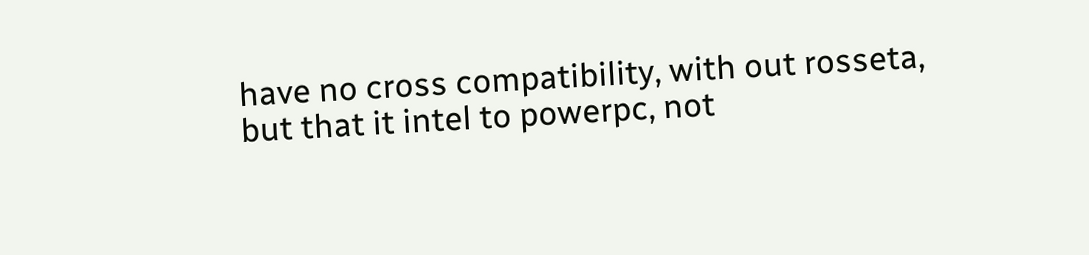have no cross compatibility, with out rosseta, but that it intel to powerpc, not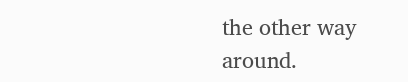the other way around.